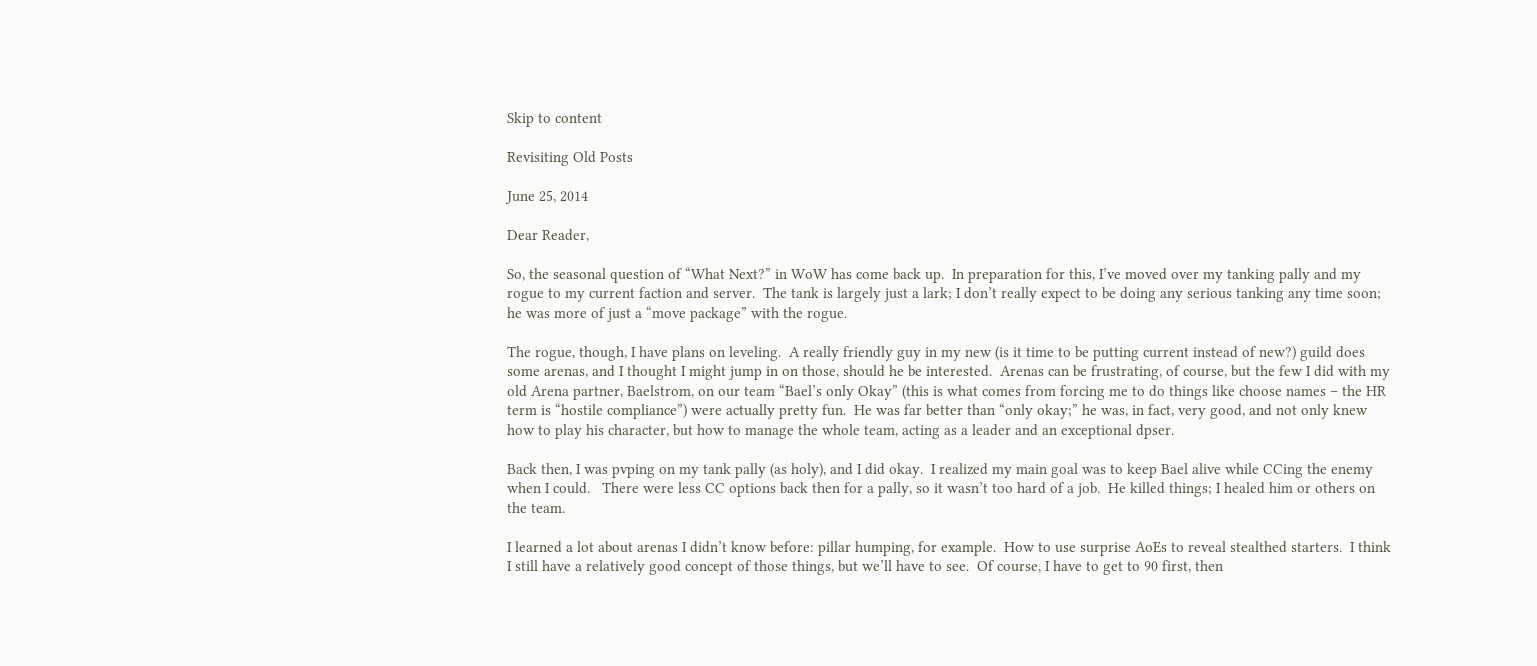Skip to content

Revisiting Old Posts

June 25, 2014

Dear Reader,

So, the seasonal question of “What Next?” in WoW has come back up.  In preparation for this, I’ve moved over my tanking pally and my rogue to my current faction and server.  The tank is largely just a lark; I don’t really expect to be doing any serious tanking any time soon; he was more of just a “move package” with the rogue.

The rogue, though, I have plans on leveling.  A really friendly guy in my new (is it time to be putting current instead of new?) guild does some arenas, and I thought I might jump in on those, should he be interested.  Arenas can be frustrating, of course, but the few I did with my old Arena partner, Baelstrom, on our team “Bael’s only Okay” (this is what comes from forcing me to do things like choose names – the HR term is “hostile compliance”) were actually pretty fun.  He was far better than “only okay;” he was, in fact, very good, and not only knew how to play his character, but how to manage the whole team, acting as a leader and an exceptional dpser.

Back then, I was pvping on my tank pally (as holy), and I did okay.  I realized my main goal was to keep Bael alive while CCing the enemy when I could.   There were less CC options back then for a pally, so it wasn’t too hard of a job.  He killed things; I healed him or others on the team.

I learned a lot about arenas I didn’t know before: pillar humping, for example.  How to use surprise AoEs to reveal stealthed starters.  I think I still have a relatively good concept of those things, but we’ll have to see.  Of course, I have to get to 90 first, then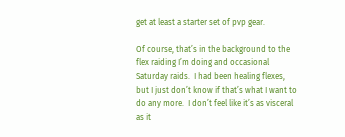get at least a starter set of pvp gear.

Of course, that’s in the background to the flex raiding I’m doing and occasional Saturday raids.  I had been healing flexes, but I just don’t know if that’s what I want to do any more.  I don’t feel like it’s as visceral as it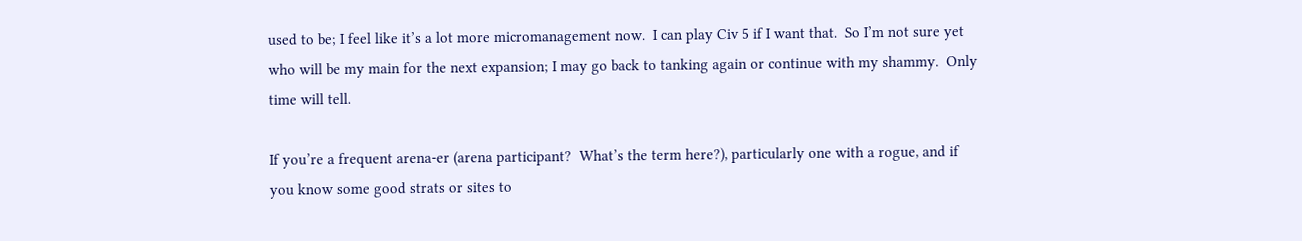used to be; I feel like it’s a lot more micromanagement now.  I can play Civ 5 if I want that.  So I’m not sure yet who will be my main for the next expansion; I may go back to tanking again or continue with my shammy.  Only time will tell.

If you’re a frequent arena-er (arena participant?  What’s the term here?), particularly one with a rogue, and if you know some good strats or sites to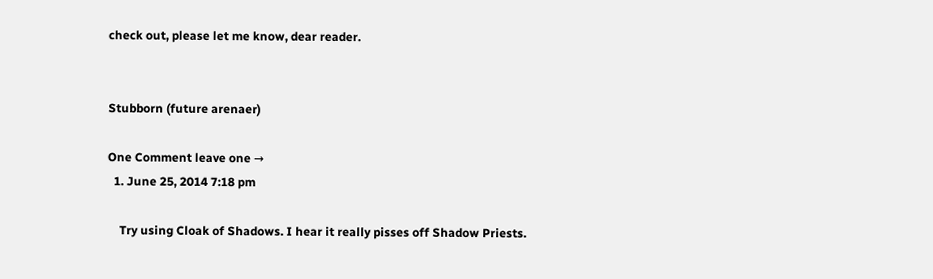check out, please let me know, dear reader.


Stubborn (future arenaer)

One Comment leave one →
  1. June 25, 2014 7:18 pm

    Try using Cloak of Shadows. I hear it really pisses off Shadow Priests.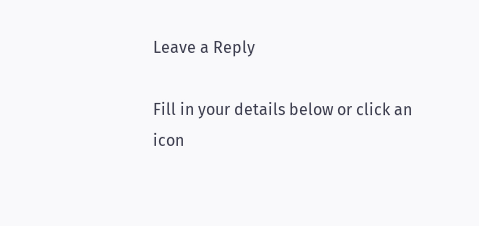Leave a Reply

Fill in your details below or click an icon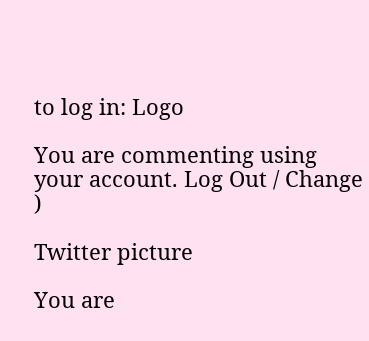to log in: Logo

You are commenting using your account. Log Out / Change )

Twitter picture

You are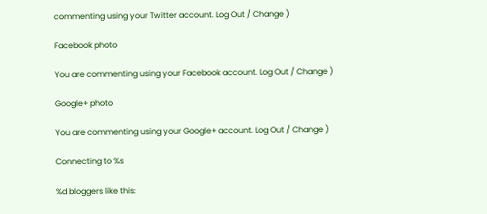commenting using your Twitter account. Log Out / Change )

Facebook photo

You are commenting using your Facebook account. Log Out / Change )

Google+ photo

You are commenting using your Google+ account. Log Out / Change )

Connecting to %s

%d bloggers like this: